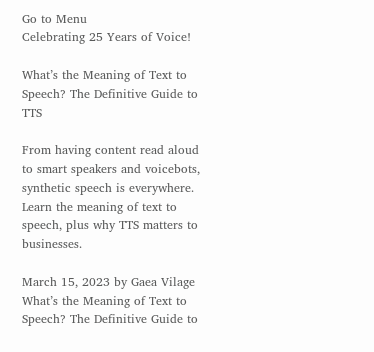Go to Menu
Celebrating 25 Years of Voice!

What’s the Meaning of Text to Speech? The Definitive Guide to TTS

From having content read aloud to smart speakers and voicebots, synthetic speech is everywhere. Learn the meaning of text to speech, plus why TTS matters to businesses.

March 15, 2023 by Gaea Vilage
What’s the Meaning of Text to Speech? The Definitive Guide to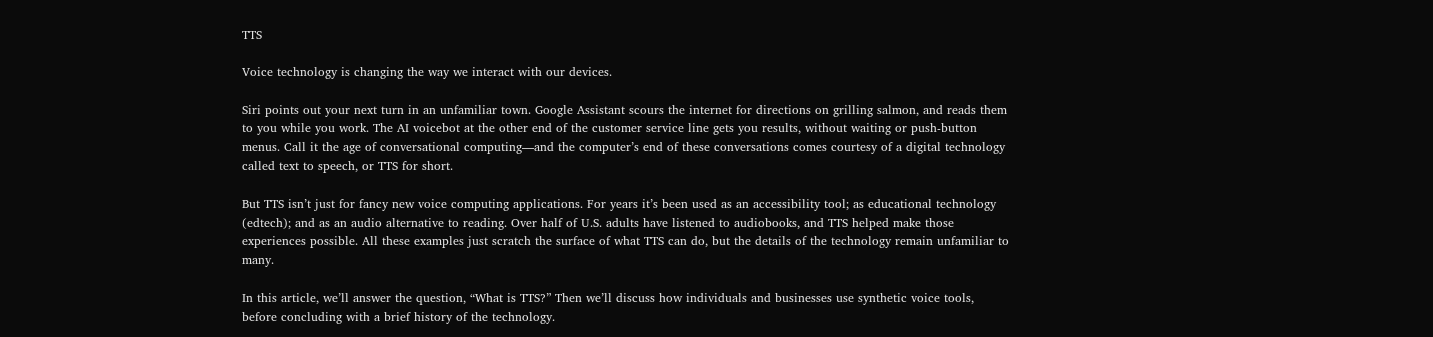TTS

Voice technology is changing the way we interact with our devices.

Siri points out your next turn in an unfamiliar town. Google Assistant scours the internet for directions on grilling salmon, and reads them to you while you work. The AI voicebot at the other end of the customer service line gets you results, without waiting or push-button menus. Call it the age of conversational computing—and the computer’s end of these conversations comes courtesy of a digital technology called text to speech, or TTS for short.

But TTS isn’t just for fancy new voice computing applications. For years it’s been used as an accessibility tool; as educational technology (edtech); and as an audio alternative to reading. Over half of U.S. adults have listened to audiobooks, and TTS helped make those experiences possible. All these examples just scratch the surface of what TTS can do, but the details of the technology remain unfamiliar to many.

In this article, we’ll answer the question, “What is TTS?” Then we’ll discuss how individuals and businesses use synthetic voice tools, before concluding with a brief history of the technology.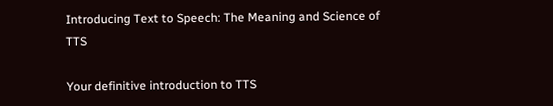Introducing Text to Speech: The Meaning and Science of TTS

Your definitive introduction to TTS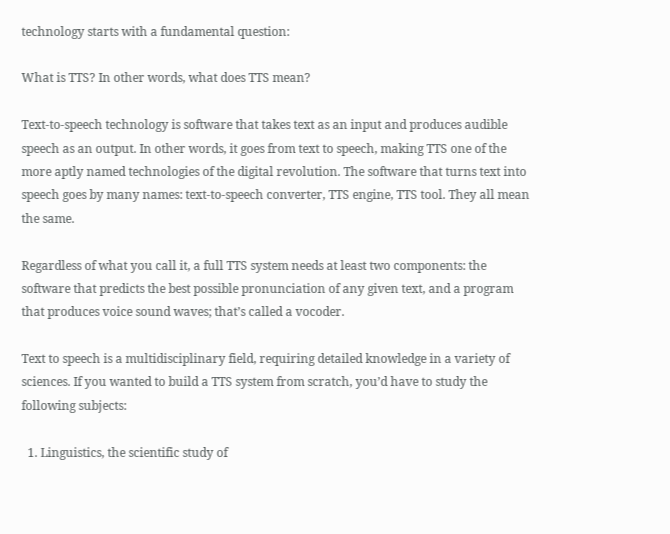technology starts with a fundamental question:

What is TTS? In other words, what does TTS mean?

Text-to-speech technology is software that takes text as an input and produces audible speech as an output. In other words, it goes from text to speech, making TTS one of the more aptly named technologies of the digital revolution. The software that turns text into speech goes by many names: text-to-speech converter, TTS engine, TTS tool. They all mean the same.

Regardless of what you call it, a full TTS system needs at least two components: the software that predicts the best possible pronunciation of any given text, and a program that produces voice sound waves; that’s called a vocoder.

Text to speech is a multidisciplinary field, requiring detailed knowledge in a variety of sciences. If you wanted to build a TTS system from scratch, you’d have to study the following subjects:

  1. Linguistics, the scientific study of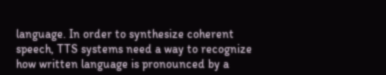language. In order to synthesize coherent speech, TTS systems need a way to recognize how written language is pronounced by a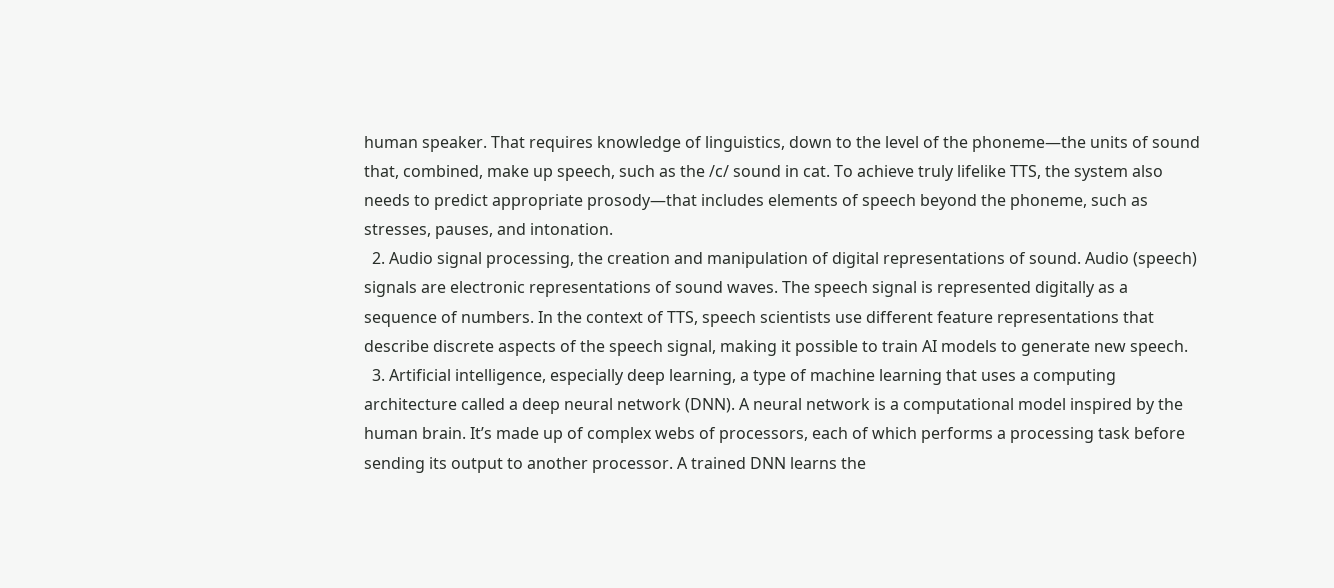human speaker. That requires knowledge of linguistics, down to the level of the phoneme—the units of sound that, combined, make up speech, such as the /c/ sound in cat. To achieve truly lifelike TTS, the system also needs to predict appropriate prosody—that includes elements of speech beyond the phoneme, such as stresses, pauses, and intonation.
  2. Audio signal processing, the creation and manipulation of digital representations of sound. Audio (speech) signals are electronic representations of sound waves. The speech signal is represented digitally as a sequence of numbers. In the context of TTS, speech scientists use different feature representations that describe discrete aspects of the speech signal, making it possible to train AI models to generate new speech.
  3. Artificial intelligence, especially deep learning, a type of machine learning that uses a computing architecture called a deep neural network (DNN). A neural network is a computational model inspired by the human brain. It’s made up of complex webs of processors, each of which performs a processing task before sending its output to another processor. A trained DNN learns the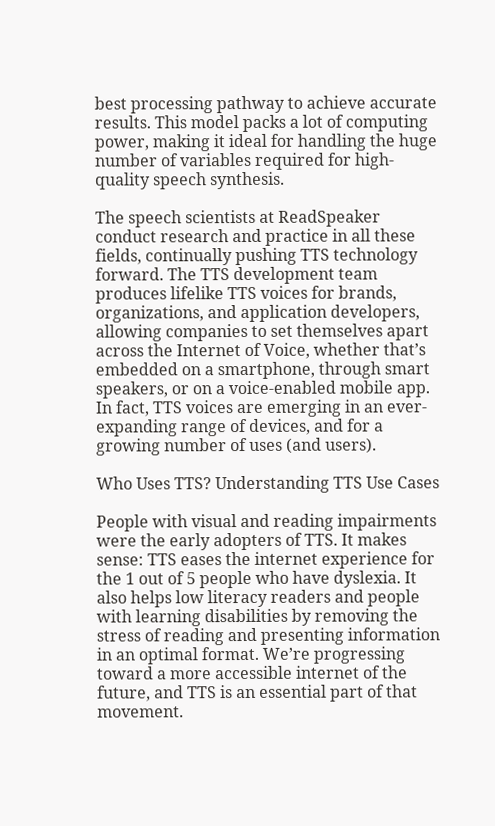best processing pathway to achieve accurate results. This model packs a lot of computing power, making it ideal for handling the huge number of variables required for high-quality speech synthesis.

The speech scientists at ReadSpeaker conduct research and practice in all these fields, continually pushing TTS technology forward. The TTS development team produces lifelike TTS voices for brands, organizations, and application developers, allowing companies to set themselves apart across the Internet of Voice, whether that’s embedded on a smartphone, through smart speakers, or on a voice-enabled mobile app. In fact, TTS voices are emerging in an ever-expanding range of devices, and for a growing number of uses (and users).

Who Uses TTS? Understanding TTS Use Cases

People with visual and reading impairments were the early adopters of TTS. It makes sense: TTS eases the internet experience for the 1 out of 5 people who have dyslexia. It also helps low literacy readers and people with learning disabilities by removing the stress of reading and presenting information in an optimal format. We’re progressing toward a more accessible internet of the future, and TTS is an essential part of that movement.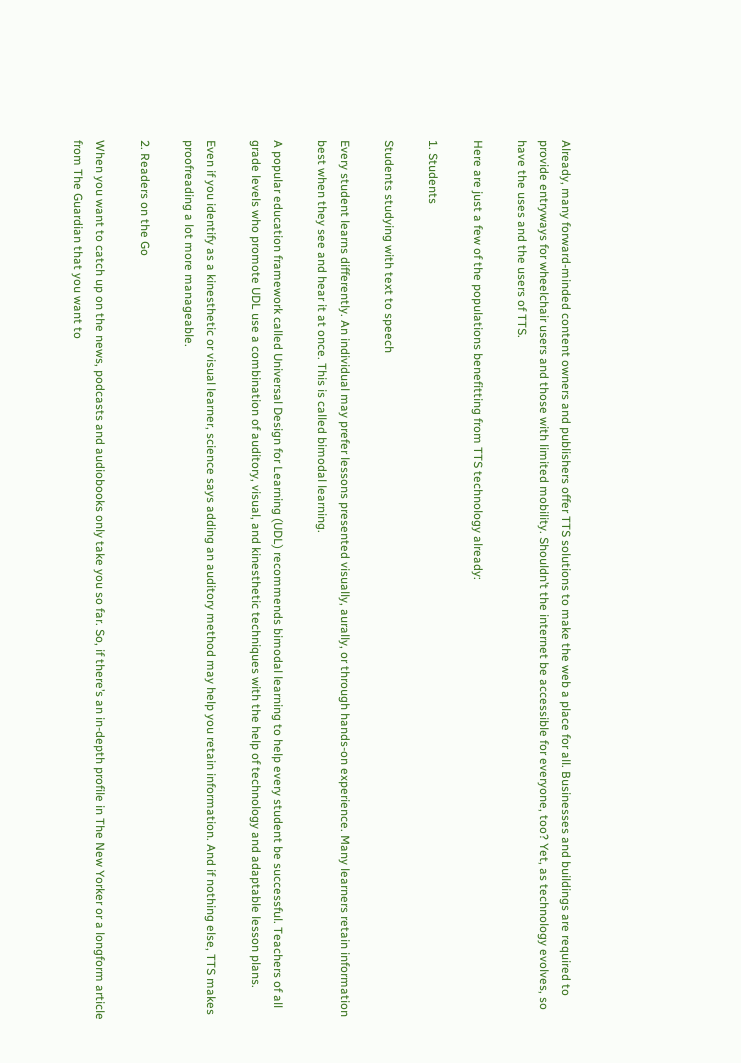Already, many forward-minded content owners and publishers offer TTS solutions to make the web a place for all. Businesses and buildings are required to provide entryways for wheelchair users and those with limited mobility. Shouldn’t the internet be accessible for everyone, too? Yet, as technology evolves, so have the uses and the users of TTS.

Here are just a few of the populations benefitting from TTS technology already:

1. Students

Students studying with text to speech

Every student learns differently. An individual may prefer lessons presented visually, aurally, or through hands-on experience. Many learners retain information best when they see and hear it at once. This is called bimodal learning.

A popular education framework called Universal Design for Learning (UDL) recommends bimodal learning to help every student be successful. Teachers of all grade levels who promote UDL use a combination of auditory, visual, and kinesthetic techniques with the help of technology and adaptable lesson plans.

Even if you identify as a kinesthetic or visual learner, science says adding an auditory method may help you retain information. And if nothing else, TTS makes proofreading a lot more manageable.

2. Readers on the Go

When you want to catch up on the news, podcasts and audiobooks only take you so far. So, if there’s an in-depth profile in The New Yorker or a longform article from The Guardian that you want to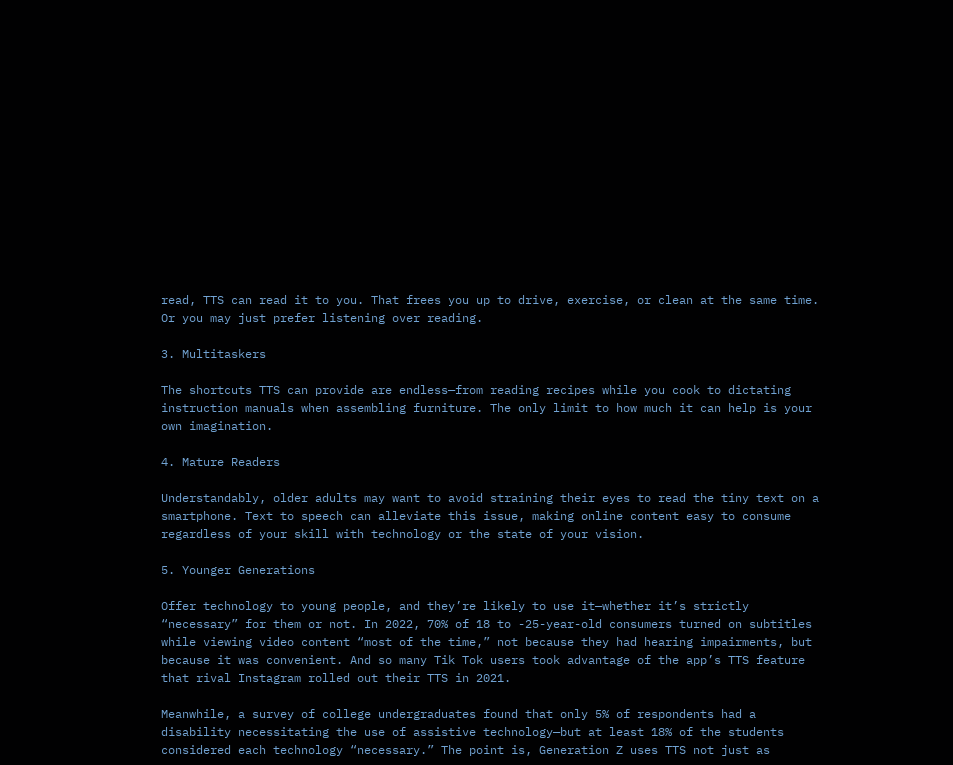read, TTS can read it to you. That frees you up to drive, exercise, or clean at the same time. Or you may just prefer listening over reading.

3. Multitaskers

The shortcuts TTS can provide are endless—from reading recipes while you cook to dictating instruction manuals when assembling furniture. The only limit to how much it can help is your own imagination.

4. Mature Readers

Understandably, older adults may want to avoid straining their eyes to read the tiny text on a smartphone. Text to speech can alleviate this issue, making online content easy to consume regardless of your skill with technology or the state of your vision.

5. Younger Generations

Offer technology to young people, and they’re likely to use it—whether it’s strictly “necessary” for them or not. In 2022, 70% of 18 to -25-year-old consumers turned on subtitles while viewing video content “most of the time,” not because they had hearing impairments, but because it was convenient. And so many Tik Tok users took advantage of the app’s TTS feature that rival Instagram rolled out their TTS in 2021.

Meanwhile, a survey of college undergraduates found that only 5% of respondents had a disability necessitating the use of assistive technology—but at least 18% of the students considered each technology “necessary.” The point is, Generation Z uses TTS not just as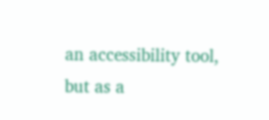an accessibility tool, but as a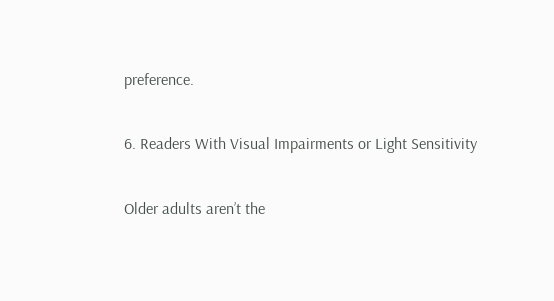preference.

6. Readers With Visual Impairments or Light Sensitivity

Older adults aren’t the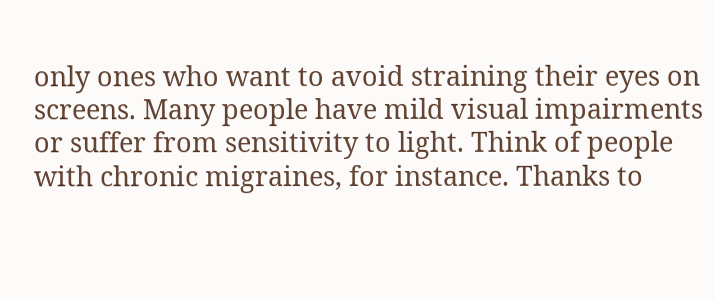only ones who want to avoid straining their eyes on screens. Many people have mild visual impairments or suffer from sensitivity to light. Think of people with chronic migraines, for instance. Thanks to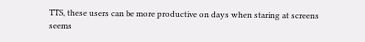TTS, these users can be more productive on days when staring at screens seems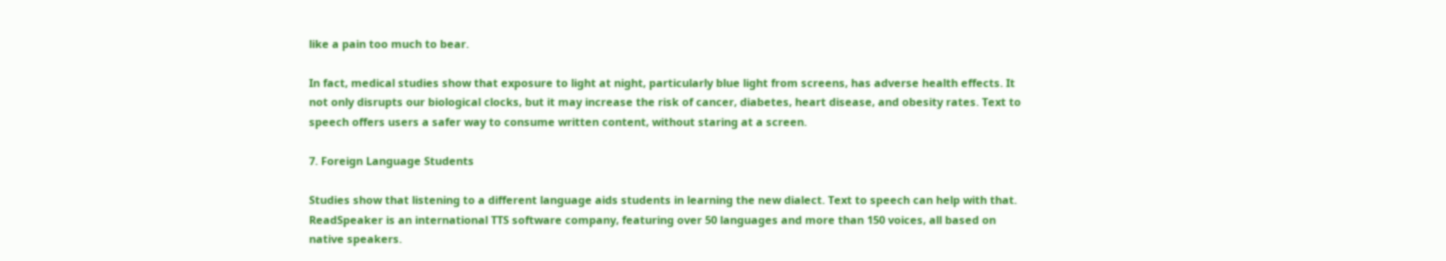like a pain too much to bear.

In fact, medical studies show that exposure to light at night, particularly blue light from screens, has adverse health effects. It not only disrupts our biological clocks, but it may increase the risk of cancer, diabetes, heart disease, and obesity rates. Text to speech offers users a safer way to consume written content, without staring at a screen.

7. Foreign Language Students

Studies show that listening to a different language aids students in learning the new dialect. Text to speech can help with that. ReadSpeaker is an international TTS software company, featuring over 50 languages and more than 150 voices, all based on native speakers.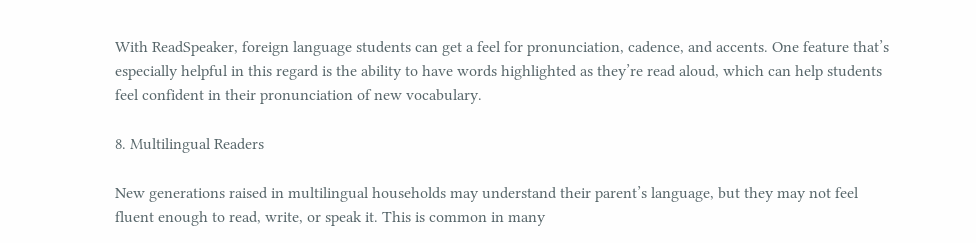With ReadSpeaker, foreign language students can get a feel for pronunciation, cadence, and accents. One feature that’s especially helpful in this regard is the ability to have words highlighted as they’re read aloud, which can help students feel confident in their pronunciation of new vocabulary.

8. Multilingual Readers

New generations raised in multilingual households may understand their parent’s language, but they may not feel fluent enough to read, write, or speak it. This is common in many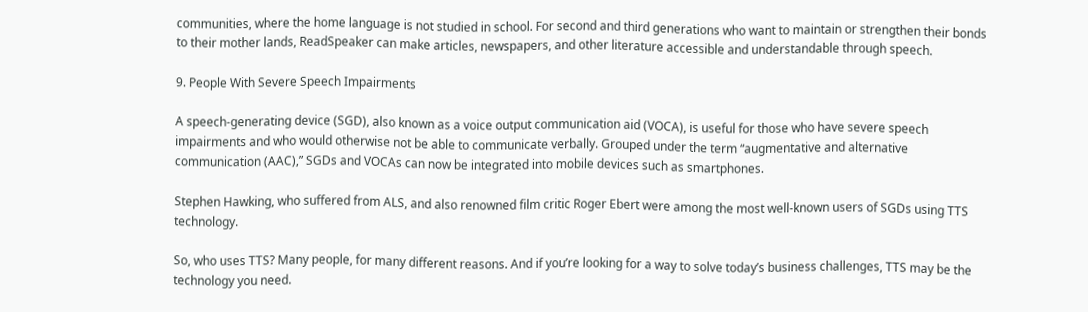communities, where the home language is not studied in school. For second and third generations who want to maintain or strengthen their bonds to their mother lands, ReadSpeaker can make articles, newspapers, and other literature accessible and understandable through speech.

9. People With Severe Speech Impairments

A speech-generating device (SGD), also known as a voice output communication aid (VOCA), is useful for those who have severe speech impairments and who would otherwise not be able to communicate verbally. Grouped under the term “augmentative and alternative communication (AAC),” SGDs and VOCAs can now be integrated into mobile devices such as smartphones.

Stephen Hawking, who suffered from ALS, and also renowned film critic Roger Ebert were among the most well-known users of SGDs using TTS technology.

So, who uses TTS? Many people, for many different reasons. And if you’re looking for a way to solve today’s business challenges, TTS may be the technology you need.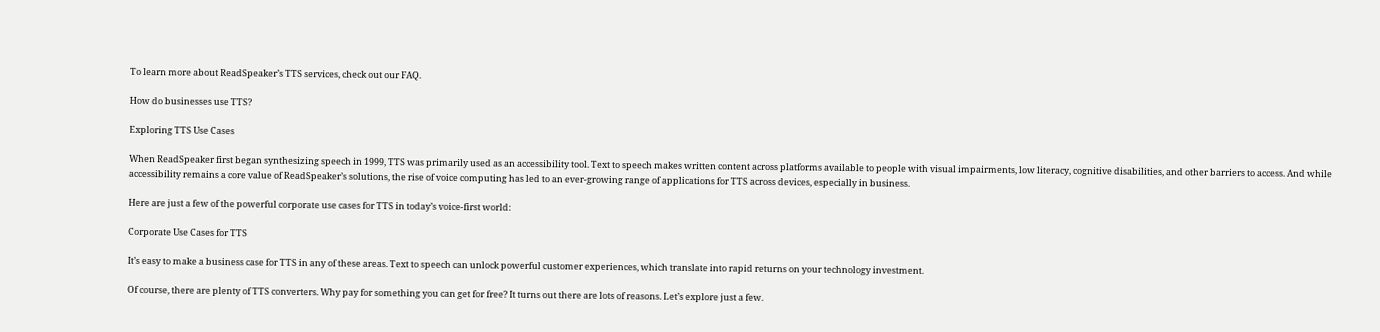To learn more about ReadSpeaker’s TTS services, check out our FAQ.

How do businesses use TTS?

Exploring TTS Use Cases

When ReadSpeaker first began synthesizing speech in 1999, TTS was primarily used as an accessibility tool. Text to speech makes written content across platforms available to people with visual impairments, low literacy, cognitive disabilities, and other barriers to access. And while accessibility remains a core value of ReadSpeaker’s solutions, the rise of voice computing has led to an ever-growing range of applications for TTS across devices, especially in business.

Here are just a few of the powerful corporate use cases for TTS in today’s voice-first world:

Corporate Use Cases for TTS

It’s easy to make a business case for TTS in any of these areas. Text to speech can unlock powerful customer experiences, which translate into rapid returns on your technology investment.

Of course, there are plenty of TTS converters. Why pay for something you can get for free? It turns out there are lots of reasons. Let’s explore just a few.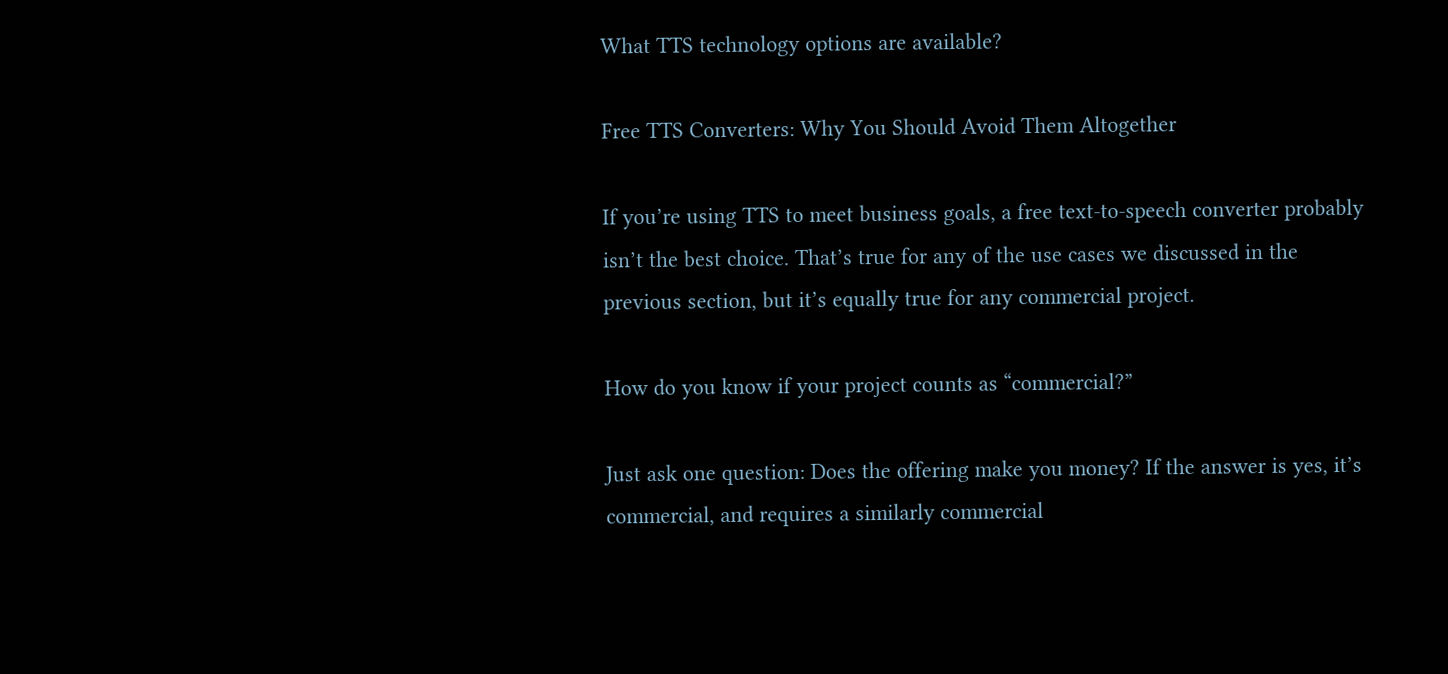What TTS technology options are available?

Free TTS Converters: Why You Should Avoid Them Altogether

If you’re using TTS to meet business goals, a free text-to-speech converter probably isn’t the best choice. That’s true for any of the use cases we discussed in the previous section, but it’s equally true for any commercial project.

How do you know if your project counts as “commercial?”

Just ask one question: Does the offering make you money? If the answer is yes, it’s commercial, and requires a similarly commercial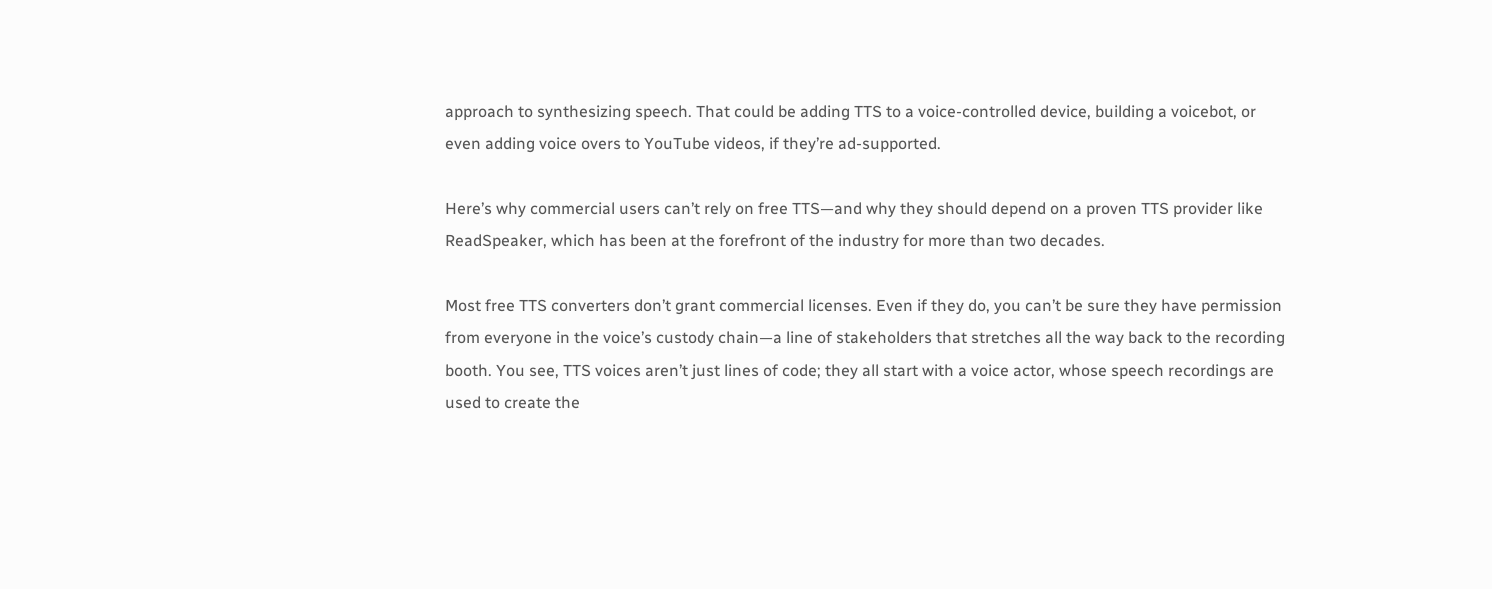approach to synthesizing speech. That could be adding TTS to a voice-controlled device, building a voicebot, or even adding voice overs to YouTube videos, if they’re ad-supported.

Here’s why commercial users can’t rely on free TTS—and why they should depend on a proven TTS provider like ReadSpeaker, which has been at the forefront of the industry for more than two decades.

Most free TTS converters don’t grant commercial licenses. Even if they do, you can’t be sure they have permission from everyone in the voice’s custody chain—a line of stakeholders that stretches all the way back to the recording booth. You see, TTS voices aren’t just lines of code; they all start with a voice actor, whose speech recordings are used to create the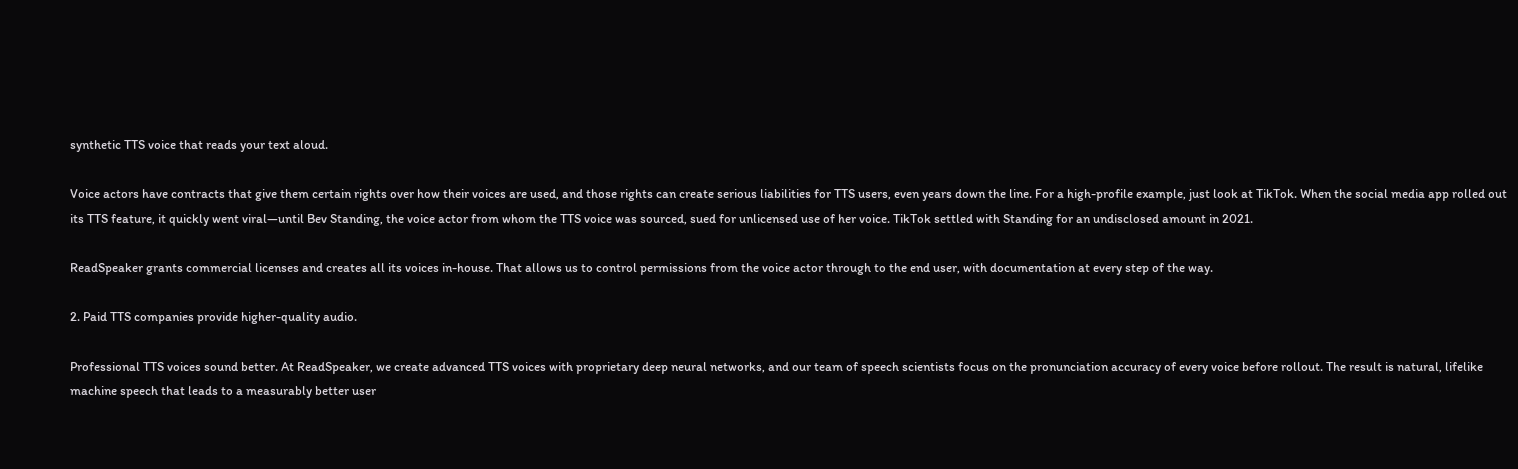synthetic TTS voice that reads your text aloud.

Voice actors have contracts that give them certain rights over how their voices are used, and those rights can create serious liabilities for TTS users, even years down the line. For a high-profile example, just look at TikTok. When the social media app rolled out its TTS feature, it quickly went viral—until Bev Standing, the voice actor from whom the TTS voice was sourced, sued for unlicensed use of her voice. TikTok settled with Standing for an undisclosed amount in 2021.

ReadSpeaker grants commercial licenses and creates all its voices in-house. That allows us to control permissions from the voice actor through to the end user, with documentation at every step of the way.

2. Paid TTS companies provide higher-quality audio.

Professional TTS voices sound better. At ReadSpeaker, we create advanced TTS voices with proprietary deep neural networks, and our team of speech scientists focus on the pronunciation accuracy of every voice before rollout. The result is natural, lifelike machine speech that leads to a measurably better user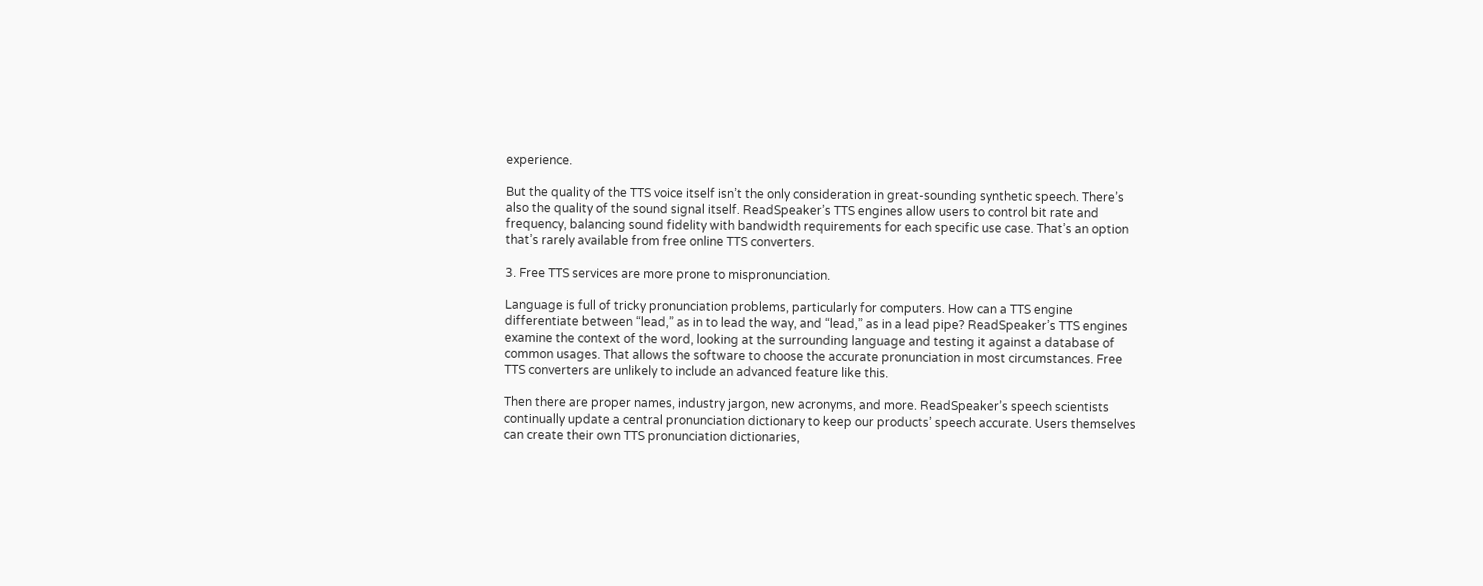experience.

But the quality of the TTS voice itself isn’t the only consideration in great-sounding synthetic speech. There’s also the quality of the sound signal itself. ReadSpeaker’s TTS engines allow users to control bit rate and frequency, balancing sound fidelity with bandwidth requirements for each specific use case. That’s an option that’s rarely available from free online TTS converters.

3. Free TTS services are more prone to mispronunciation.

Language is full of tricky pronunciation problems, particularly for computers. How can a TTS engine differentiate between “lead,” as in to lead the way, and “lead,” as in a lead pipe? ReadSpeaker’s TTS engines examine the context of the word, looking at the surrounding language and testing it against a database of common usages. That allows the software to choose the accurate pronunciation in most circumstances. Free TTS converters are unlikely to include an advanced feature like this.

Then there are proper names, industry jargon, new acronyms, and more. ReadSpeaker’s speech scientists continually update a central pronunciation dictionary to keep our products’ speech accurate. Users themselves can create their own TTS pronunciation dictionaries,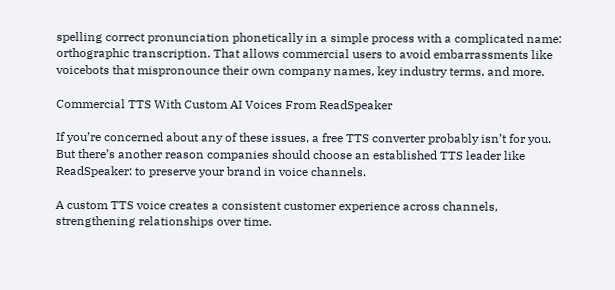spelling correct pronunciation phonetically in a simple process with a complicated name: orthographic transcription. That allows commercial users to avoid embarrassments like voicebots that mispronounce their own company names, key industry terms, and more.

Commercial TTS With Custom AI Voices From ReadSpeaker

If you’re concerned about any of these issues, a free TTS converter probably isn’t for you. But there’s another reason companies should choose an established TTS leader like ReadSpeaker: to preserve your brand in voice channels.

A custom TTS voice creates a consistent customer experience across channels, strengthening relationships over time.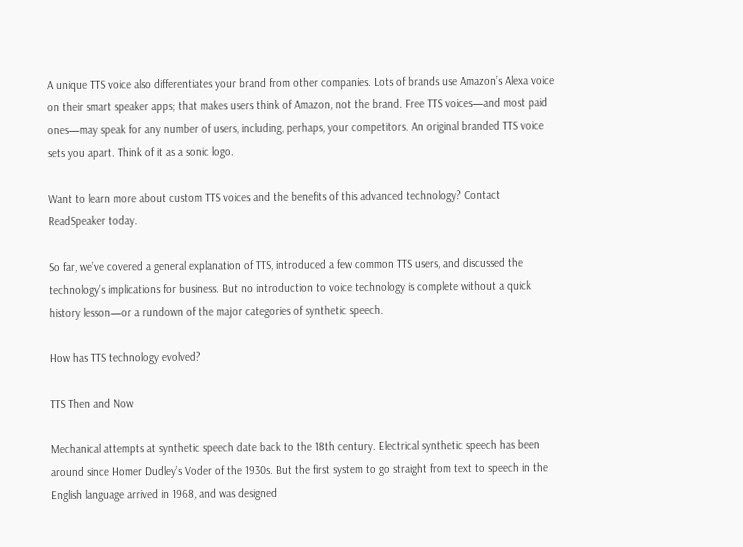A unique TTS voice also differentiates your brand from other companies. Lots of brands use Amazon’s Alexa voice on their smart speaker apps; that makes users think of Amazon, not the brand. Free TTS voices—and most paid ones—may speak for any number of users, including, perhaps, your competitors. An original branded TTS voice sets you apart. Think of it as a sonic logo.

Want to learn more about custom TTS voices and the benefits of this advanced technology? Contact ReadSpeaker today.

So far, we’ve covered a general explanation of TTS, introduced a few common TTS users, and discussed the technology’s implications for business. But no introduction to voice technology is complete without a quick history lesson—or a rundown of the major categories of synthetic speech.

How has TTS technology evolved?

TTS Then and Now

Mechanical attempts at synthetic speech date back to the 18th century. Electrical synthetic speech has been around since Homer Dudley’s Voder of the 1930s. But the first system to go straight from text to speech in the English language arrived in 1968, and was designed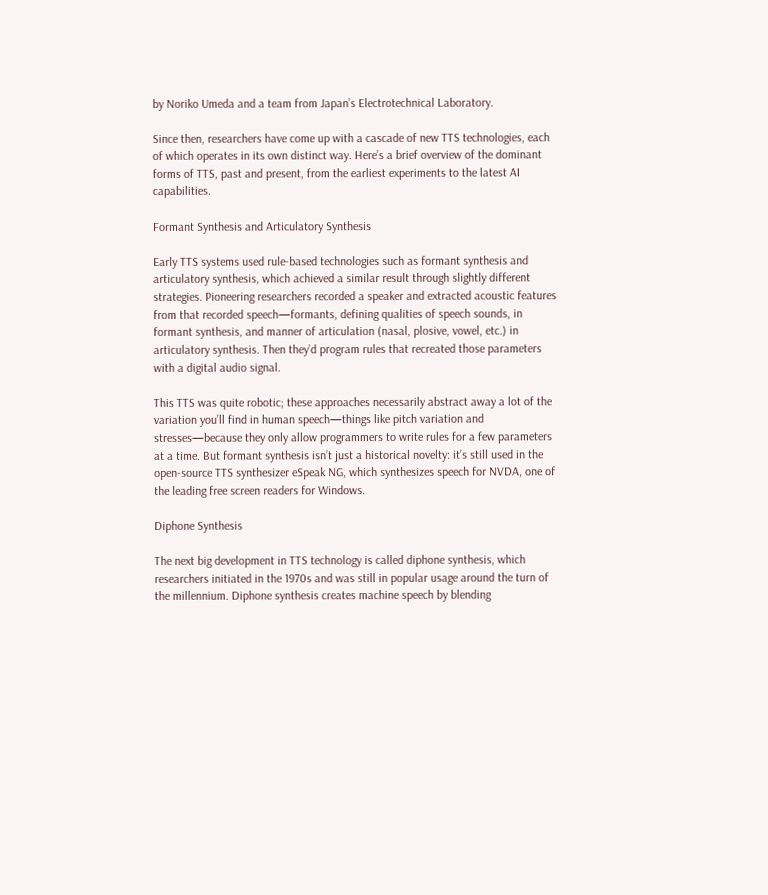by Noriko Umeda and a team from Japan’s Electrotechnical Laboratory.

Since then, researchers have come up with a cascade of new TTS technologies, each of which operates in its own distinct way. Here’s a brief overview of the dominant forms of TTS, past and present, from the earliest experiments to the latest AI capabilities.

Formant Synthesis and Articulatory Synthesis

Early TTS systems used rule-based technologies such as formant synthesis and articulatory synthesis, which achieved a similar result through slightly different strategies. Pioneering researchers recorded a speaker and extracted acoustic features from that recorded speech—formants, defining qualities of speech sounds, in formant synthesis, and manner of articulation (nasal, plosive, vowel, etc.) in articulatory synthesis. Then they’d program rules that recreated those parameters with a digital audio signal.

This TTS was quite robotic; these approaches necessarily abstract away a lot of the variation you’ll find in human speech—things like pitch variation and stresses—because they only allow programmers to write rules for a few parameters at a time. But formant synthesis isn’t just a historical novelty: it’s still used in the open-source TTS synthesizer eSpeak NG, which synthesizes speech for NVDA, one of the leading free screen readers for Windows.

Diphone Synthesis

The next big development in TTS technology is called diphone synthesis, which researchers initiated in the 1970s and was still in popular usage around the turn of the millennium. Diphone synthesis creates machine speech by blending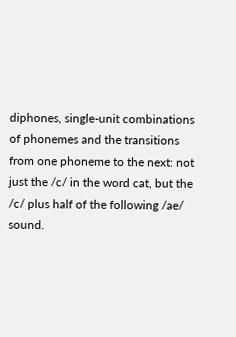diphones, single-unit combinations of phonemes and the transitions from one phoneme to the next: not just the /c/ in the word cat, but the /c/ plus half of the following /ae/ sound.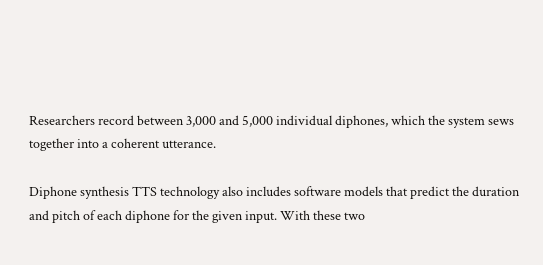Researchers record between 3,000 and 5,000 individual diphones, which the system sews together into a coherent utterance.

Diphone synthesis TTS technology also includes software models that predict the duration and pitch of each diphone for the given input. With these two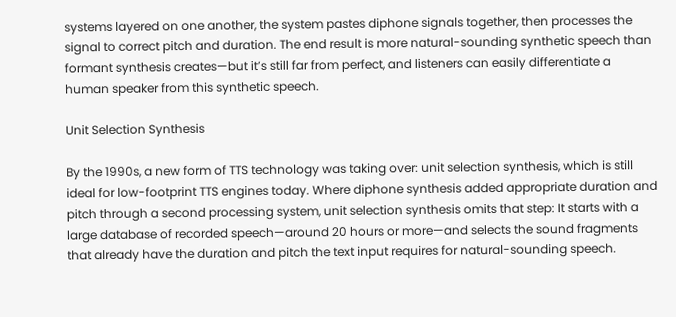systems layered on one another, the system pastes diphone signals together, then processes the signal to correct pitch and duration. The end result is more natural-sounding synthetic speech than formant synthesis creates—but it’s still far from perfect, and listeners can easily differentiate a human speaker from this synthetic speech.

Unit Selection Synthesis

By the 1990s, a new form of TTS technology was taking over: unit selection synthesis, which is still ideal for low-footprint TTS engines today. Where diphone synthesis added appropriate duration and pitch through a second processing system, unit selection synthesis omits that step: It starts with a large database of recorded speech—around 20 hours or more—and selects the sound fragments that already have the duration and pitch the text input requires for natural-sounding speech.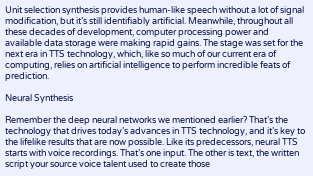Unit selection synthesis provides human-like speech without a lot of signal modification, but it’s still identifiably artificial. Meanwhile, throughout all these decades of development, computer processing power and available data storage were making rapid gains. The stage was set for the next era in TTS technology, which, like so much of our current era of computing, relies on artificial intelligence to perform incredible feats of prediction.

Neural Synthesis

Remember the deep neural networks we mentioned earlier? That’s the technology that drives today’s advances in TTS technology, and it’s key to the lifelike results that are now possible. Like its predecessors, neural TTS starts with voice recordings. That’s one input. The other is text, the written script your source voice talent used to create those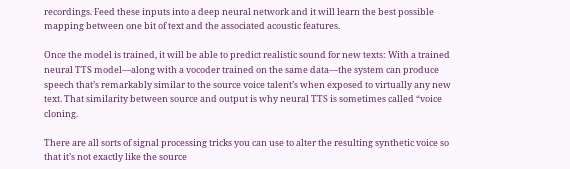recordings. Feed these inputs into a deep neural network and it will learn the best possible mapping between one bit of text and the associated acoustic features.

Once the model is trained, it will be able to predict realistic sound for new texts: With a trained neural TTS model—along with a vocoder trained on the same data—the system can produce speech that’s remarkably similar to the source voice talent’s when exposed to virtually any new text. That similarity between source and output is why neural TTS is sometimes called “voice cloning.

There are all sorts of signal processing tricks you can use to alter the resulting synthetic voice so that it’s not exactly like the source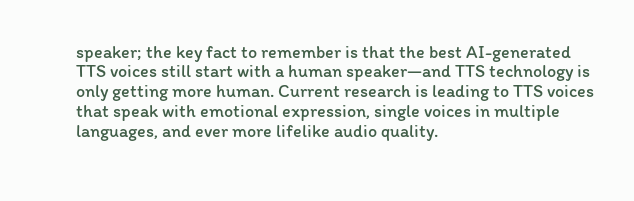speaker; the key fact to remember is that the best AI-generated TTS voices still start with a human speaker—and TTS technology is only getting more human. Current research is leading to TTS voices that speak with emotional expression, single voices in multiple languages, and ever more lifelike audio quality.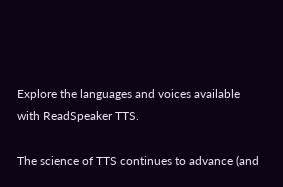Explore the languages and voices available with ReadSpeaker TTS.

The science of TTS continues to advance (and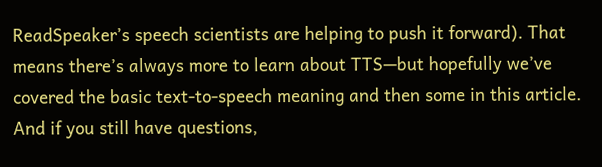ReadSpeaker’s speech scientists are helping to push it forward). That means there’s always more to learn about TTS—but hopefully we’ve covered the basic text-to-speech meaning and then some in this article. And if you still have questions,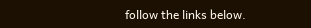follow the links below.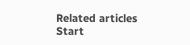Related articles
Start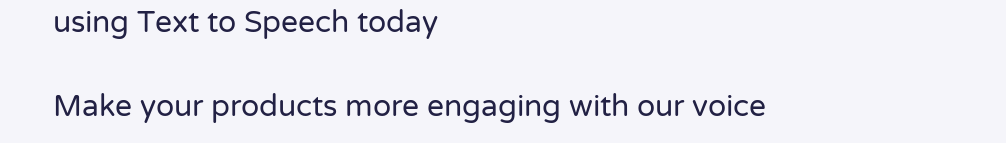using Text to Speech today

Make your products more engaging with our voice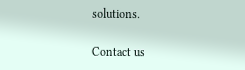solutions.

Contact us